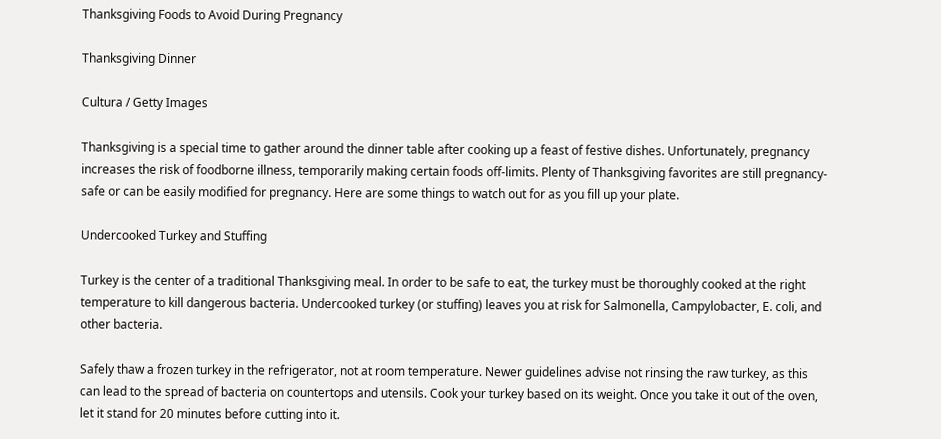Thanksgiving Foods to Avoid During Pregnancy

Thanksgiving Dinner

Cultura / Getty Images

Thanksgiving is a special time to gather around the dinner table after cooking up a feast of festive dishes. Unfortunately, pregnancy increases the risk of foodborne illness, temporarily making certain foods off-limits. Plenty of Thanksgiving favorites are still pregnancy-safe or can be easily modified for pregnancy. Here are some things to watch out for as you fill up your plate.

Undercooked Turkey and Stuffing

Turkey is the center of a traditional Thanksgiving meal. In order to be safe to eat, the turkey must be thoroughly cooked at the right temperature to kill dangerous bacteria. Undercooked turkey (or stuffing) leaves you at risk for Salmonella, Campylobacter, E. coli, and other bacteria.

Safely thaw a frozen turkey in the refrigerator, not at room temperature. Newer guidelines advise not rinsing the raw turkey, as this can lead to the spread of bacteria on countertops and utensils. Cook your turkey based on its weight. Once you take it out of the oven, let it stand for 20 minutes before cutting into it.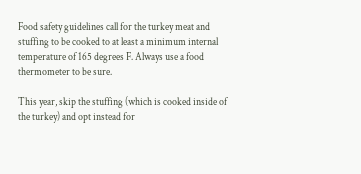Food safety guidelines call for the turkey meat and stuffing to be cooked to at least a minimum internal temperature of 165 degrees F. Always use a food thermometer to be sure.

This year, skip the stuffing (which is cooked inside of the turkey) and opt instead for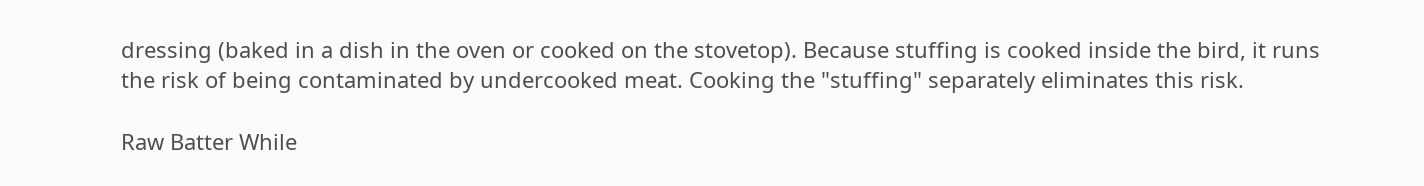dressing (baked in a dish in the oven or cooked on the stovetop). Because stuffing is cooked inside the bird, it runs the risk of being contaminated by undercooked meat. Cooking the "stuffing" separately eliminates this risk.

Raw Batter While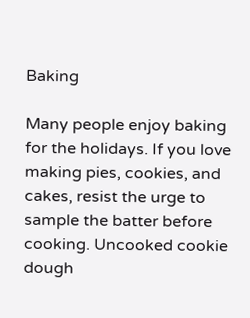Baking

Many people enjoy baking for the holidays. If you love making pies, cookies, and cakes, resist the urge to sample the batter before cooking. Uncooked cookie dough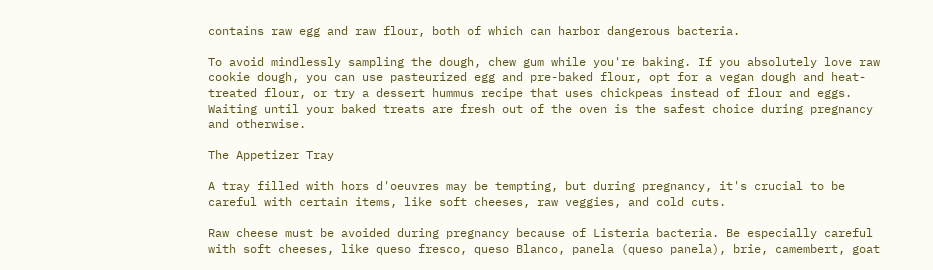contains raw egg and raw flour, both of which can harbor dangerous bacteria.

To avoid mindlessly sampling the dough, chew gum while you're baking. If you absolutely love raw cookie dough, you can use pasteurized egg and pre-baked flour, opt for a vegan dough and heat-treated flour, or try a dessert hummus recipe that uses chickpeas instead of flour and eggs. Waiting until your baked treats are fresh out of the oven is the safest choice during pregnancy and otherwise.

The Appetizer Tray

A tray filled with hors d'oeuvres may be tempting, but during pregnancy, it's crucial to be careful with certain items, like soft cheeses, raw veggies, and cold cuts.

Raw cheese must be avoided during pregnancy because of Listeria bacteria. Be especially careful with soft cheeses, like queso fresco, queso Blanco, panela (queso panela), brie, camembert, goat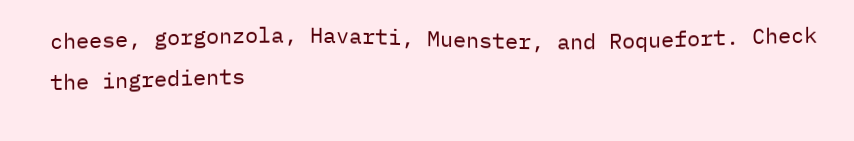cheese, gorgonzola, Havarti, Muenster, and Roquefort. Check the ingredients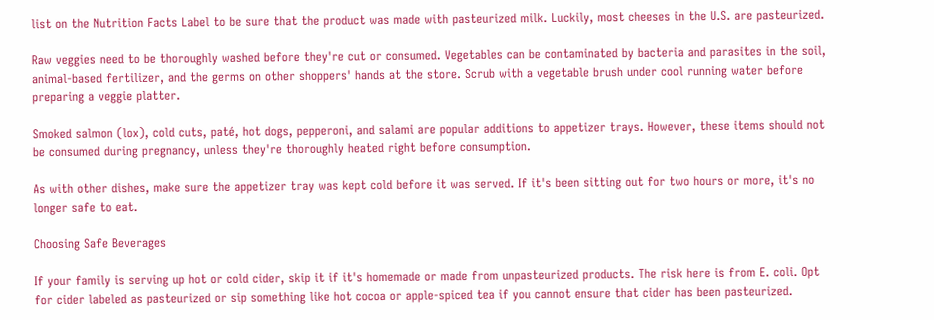list on the Nutrition Facts Label to be sure that the product was made with pasteurized milk. Luckily, most cheeses in the U.S. are pasteurized.

Raw veggies need to be thoroughly washed before they're cut or consumed. Vegetables can be contaminated by bacteria and parasites in the soil, animal-based fertilizer, and the germs on other shoppers' hands at the store. Scrub with a vegetable brush under cool running water before preparing a veggie platter.

Smoked salmon (lox), cold cuts, paté, hot dogs, pepperoni, and salami are popular additions to appetizer trays. However, these items should not be consumed during pregnancy, unless they're thoroughly heated right before consumption.

As with other dishes, make sure the appetizer tray was kept cold before it was served. If it's been sitting out for two hours or more, it's no longer safe to eat.

Choosing Safe Beverages

If your family is serving up hot or cold cider, skip it if it's homemade or made from unpasteurized products. The risk here is from E. coli. Opt for cider labeled as pasteurized or sip something like hot cocoa or apple-spiced tea if you cannot ensure that cider has been pasteurized.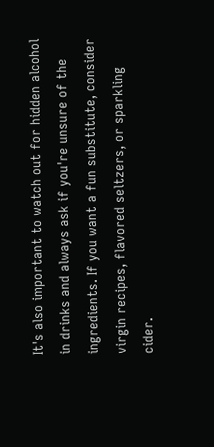It's also important to watch out for hidden alcohol in drinks and always ask if you're unsure of the ingredients. If you want a fun substitute, consider virgin recipes, flavored seltzers, or sparkling cider.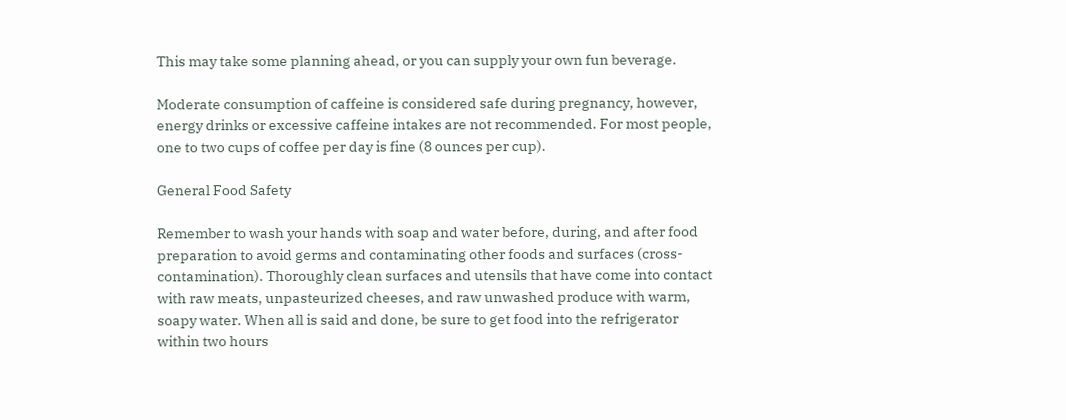This may take some planning ahead, or you can supply your own fun beverage.

Moderate consumption of caffeine is considered safe during pregnancy, however, energy drinks or excessive caffeine intakes are not recommended. For most people, one to two cups of coffee per day is fine (8 ounces per cup).

General Food Safety

Remember to wash your hands with soap and water before, during, and after food preparation to avoid germs and contaminating other foods and surfaces (cross-contamination). Thoroughly clean surfaces and utensils that have come into contact with raw meats, unpasteurized cheeses, and raw unwashed produce with warm, soapy water. When all is said and done, be sure to get food into the refrigerator within two hours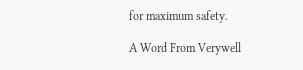for maximum safety.

A Word From Verywell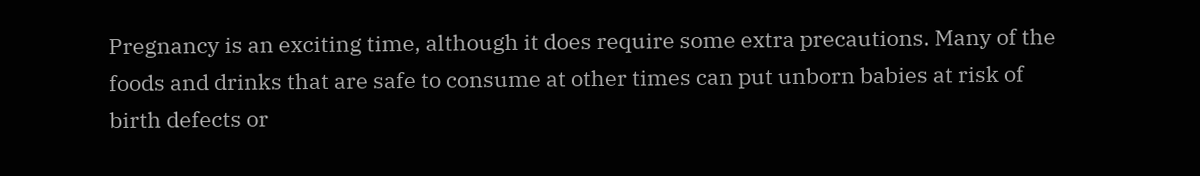Pregnancy is an exciting time, although it does require some extra precautions. Many of the foods and drinks that are safe to consume at other times can put unborn babies at risk of birth defects or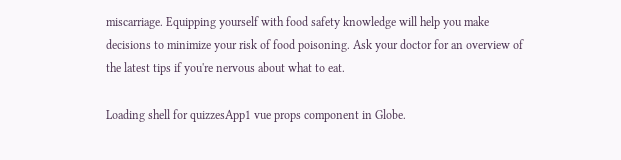miscarriage. Equipping yourself with food safety knowledge will help you make decisions to minimize your risk of food poisoning. Ask your doctor for an overview of the latest tips if you're nervous about what to eat.

Loading shell for quizzesApp1 vue props component in Globe.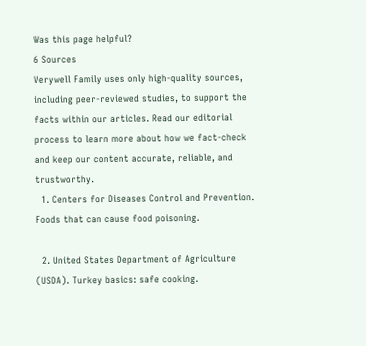Was this page helpful?
6 Sources
Verywell Family uses only high-quality sources, including peer-reviewed studies, to support the facts within our articles. Read our editorial process to learn more about how we fact-check and keep our content accurate, reliable, and trustworthy.
  1. Centers for Diseases Control and Prevention. Foods that can cause food poisoning.

  2. United States Department of Agriculture (USDA). Turkey basics: safe cooking.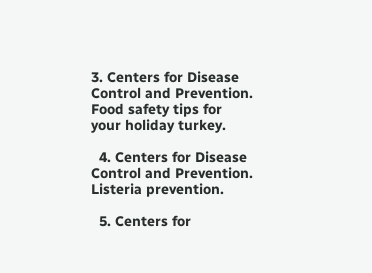3. Centers for Disease Control and Prevention. Food safety tips for your holiday turkey.

  4. Centers for Disease Control and Prevention. Listeria prevention.

  5. Centers for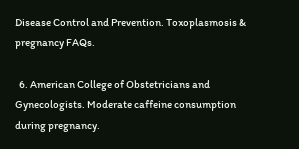Disease Control and Prevention. Toxoplasmosis & pregnancy FAQs.

  6. American College of Obstetricians and Gynecologists. Moderate caffeine consumption during pregnancy.